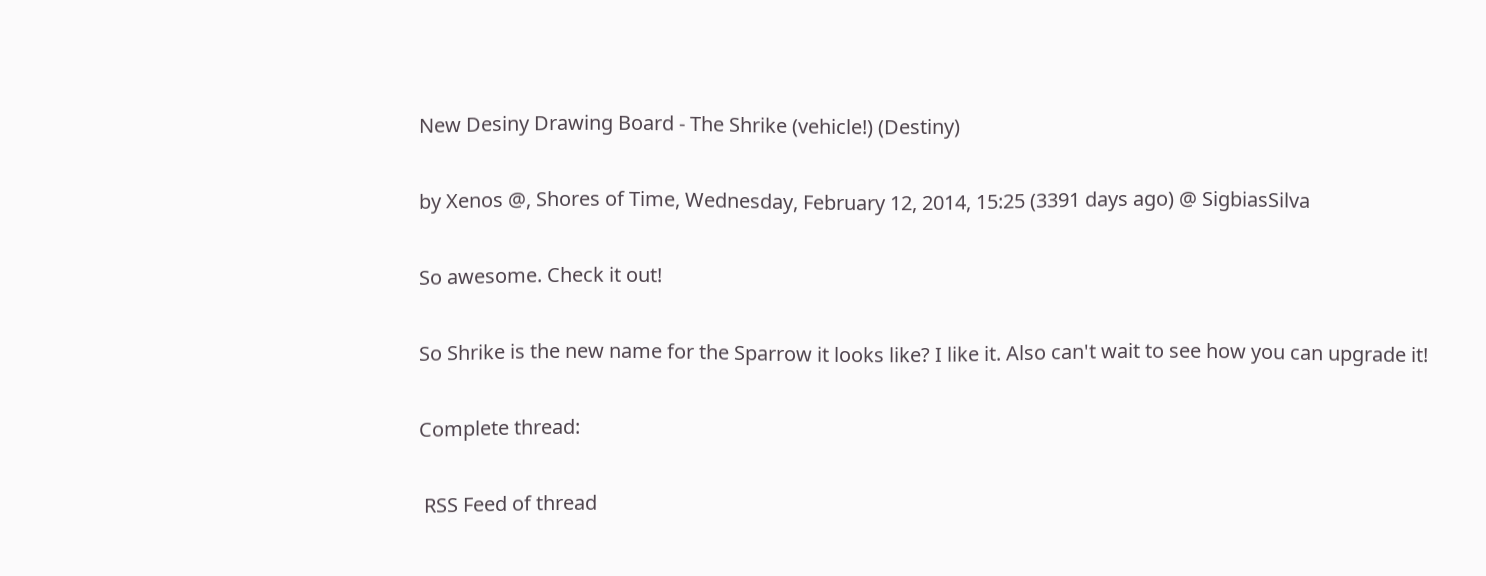New Desiny Drawing Board - The Shrike (vehicle!) (Destiny)

by Xenos @, Shores of Time, Wednesday, February 12, 2014, 15:25 (3391 days ago) @ SigbiasSilva

So awesome. Check it out!

So Shrike is the new name for the Sparrow it looks like? I like it. Also can't wait to see how you can upgrade it!

Complete thread:

 RSS Feed of thread